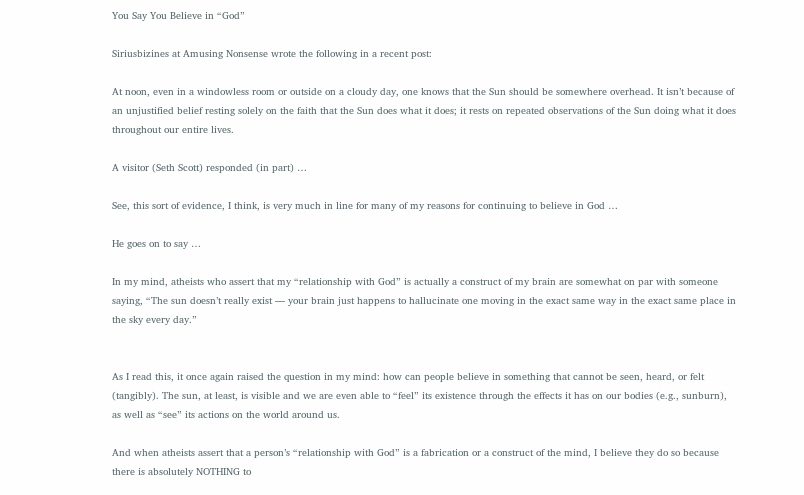You Say You Believe in “God”

Siriusbizines at Amusing Nonsense wrote the following in a recent post:

At noon, even in a windowless room or outside on a cloudy day, one knows that the Sun should be somewhere overhead. It isn’t because of an unjustified belief resting solely on the faith that the Sun does what it does; it rests on repeated observations of the Sun doing what it does throughout our entire lives.

A visitor (Seth Scott) responded (in part) …

See, this sort of evidence, I think, is very much in line for many of my reasons for continuing to believe in God …

He goes on to say …

In my mind, atheists who assert that my “relationship with God” is actually a construct of my brain are somewhat on par with someone saying, “The sun doesn’t really exist — your brain just happens to hallucinate one moving in the exact same way in the exact same place in the sky every day.”


As I read this, it once again raised the question in my mind: how can people believe in something that cannot be seen, heard, or felt (tangibly). The sun, at least, is visible and we are even able to “feel” its existence through the effects it has on our bodies (e.g., sunburn), as well as “see” its actions on the world around us.

And when atheists assert that a person’s “relationship with God” is a fabrication or a construct of the mind, I believe they do so because there is absolutely NOTHING to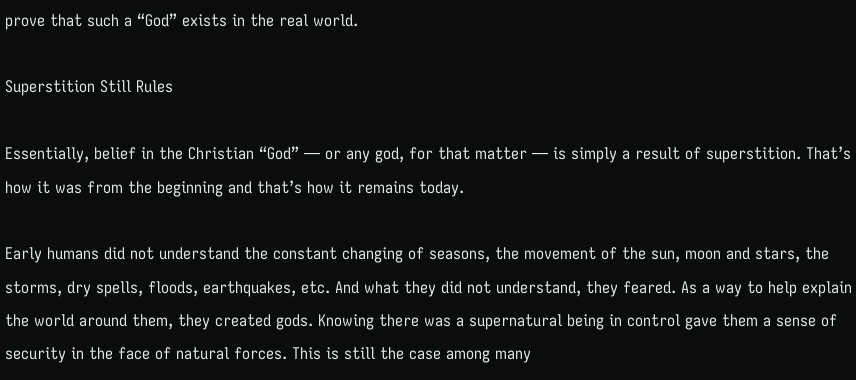prove that such a “God” exists in the real world.

Superstition Still Rules

Essentially, belief in the Christian “God” — or any god, for that matter — is simply a result of superstition. That’s how it was from the beginning and that’s how it remains today.

Early humans did not understand the constant changing of seasons, the movement of the sun, moon and stars, the storms, dry spells, floods, earthquakes, etc. And what they did not understand, they feared. As a way to help explain the world around them, they created gods. Knowing there was a supernatural being in control gave them a sense of security in the face of natural forces. This is still the case among many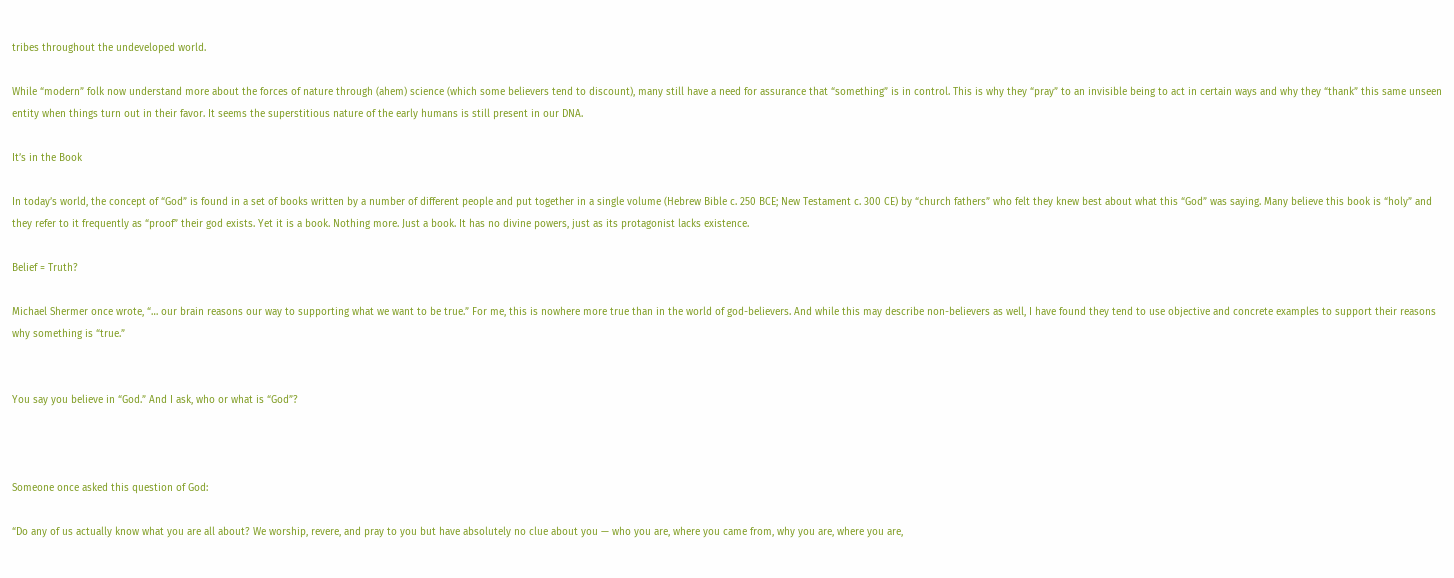tribes throughout the undeveloped world.

While “modern” folk now understand more about the forces of nature through (ahem) science (which some believers tend to discount), many still have a need for assurance that “something” is in control. This is why they “pray” to an invisible being to act in certain ways and why they “thank” this same unseen entity when things turn out in their favor. It seems the superstitious nature of the early humans is still present in our DNA.

It’s in the Book

In today’s world, the concept of “God” is found in a set of books written by a number of different people and put together in a single volume (Hebrew Bible c. 250 BCE; New Testament c. 300 CE) by “church fathers” who felt they knew best about what this “God” was saying. Many believe this book is “holy” and they refer to it frequently as “proof” their god exists. Yet it is a book. Nothing more. Just a book. It has no divine powers, just as its protagonist lacks existence.

Belief = Truth?

Michael Shermer once wrote, “… our brain reasons our way to supporting what we want to be true.” For me, this is nowhere more true than in the world of god-believers. And while this may describe non-believers as well, I have found they tend to use objective and concrete examples to support their reasons why something is “true.”


You say you believe in “God.” And I ask, who or what is “God”?



Someone once asked this question of God:

“Do any of us actually know what you are all about? We worship, revere, and pray to you but have absolutely no clue about you — who you are, where you came from, why you are, where you are,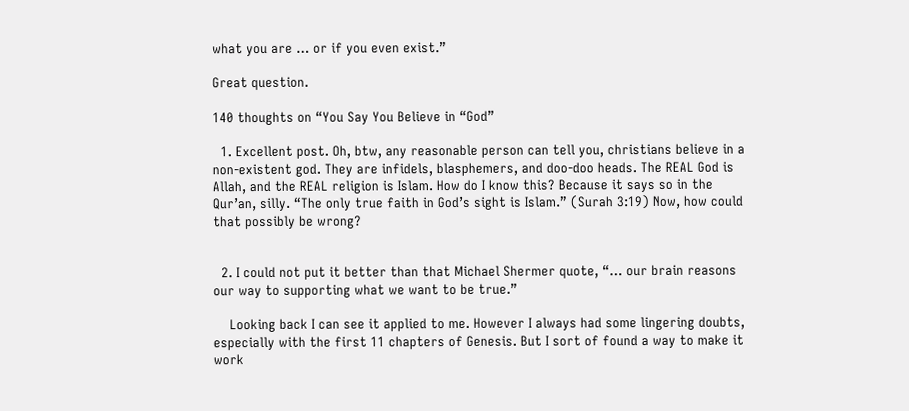what you are … or if you even exist.”

Great question.

140 thoughts on “You Say You Believe in “God”

  1. Excellent post. Oh, btw, any reasonable person can tell you, christians believe in a non-existent god. They are infidels, blasphemers, and doo-doo heads. The REAL God is Allah, and the REAL religion is Islam. How do I know this? Because it says so in the Qur’an, silly. “The only true faith in God’s sight is Islam.” (Surah 3:19) Now, how could that possibly be wrong?


  2. I could not put it better than that Michael Shermer quote, “… our brain reasons our way to supporting what we want to be true.”

    Looking back I can see it applied to me. However I always had some lingering doubts, especially with the first 11 chapters of Genesis. But I sort of found a way to make it work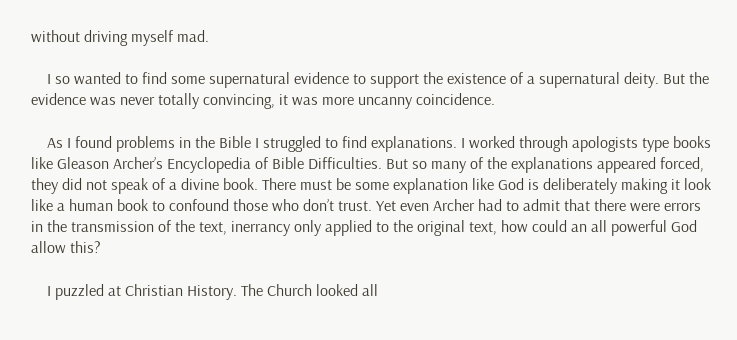without driving myself mad.

    I so wanted to find some supernatural evidence to support the existence of a supernatural deity. But the evidence was never totally convincing, it was more uncanny coincidence.

    As I found problems in the Bible I struggled to find explanations. I worked through apologists type books like Gleason Archer’s Encyclopedia of Bible Difficulties. But so many of the explanations appeared forced, they did not speak of a divine book. There must be some explanation like God is deliberately making it look like a human book to confound those who don’t trust. Yet even Archer had to admit that there were errors in the transmission of the text, inerrancy only applied to the original text, how could an all powerful God allow this?

    I puzzled at Christian History. The Church looked all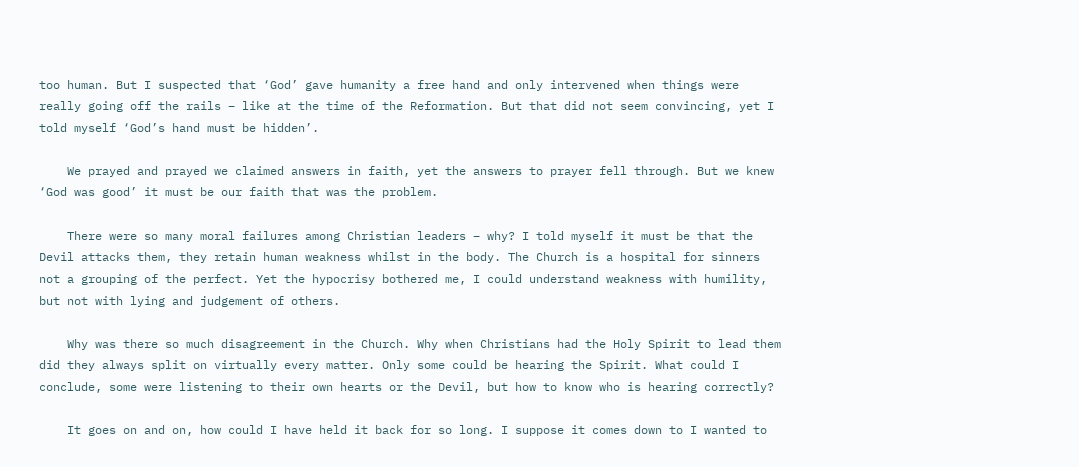too human. But I suspected that ‘God’ gave humanity a free hand and only intervened when things were really going off the rails – like at the time of the Reformation. But that did not seem convincing, yet I told myself ‘God’s hand must be hidden’.

    We prayed and prayed we claimed answers in faith, yet the answers to prayer fell through. But we knew ‘God was good’ it must be our faith that was the problem.

    There were so many moral failures among Christian leaders – why? I told myself it must be that the Devil attacks them, they retain human weakness whilst in the body. The Church is a hospital for sinners not a grouping of the perfect. Yet the hypocrisy bothered me, I could understand weakness with humility, but not with lying and judgement of others.

    Why was there so much disagreement in the Church. Why when Christians had the Holy Spirit to lead them did they always split on virtually every matter. Only some could be hearing the Spirit. What could I conclude, some were listening to their own hearts or the Devil, but how to know who is hearing correctly?

    It goes on and on, how could I have held it back for so long. I suppose it comes down to I wanted to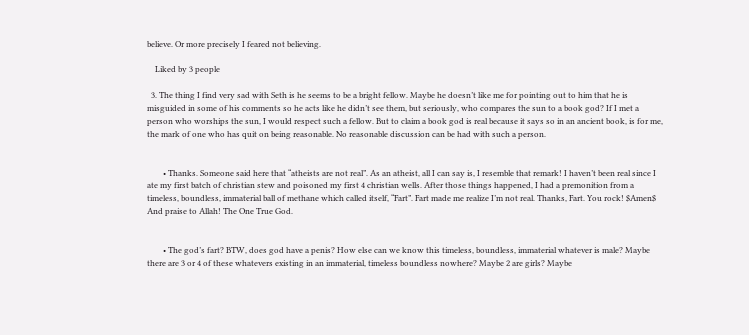believe. Or more precisely I feared not believing.

    Liked by 3 people

  3. The thing I find very sad with Seth is he seems to be a bright fellow. Maybe he doesn’t like me for pointing out to him that he is misguided in some of his comments so he acts like he didn’t see them, but seriously, who compares the sun to a book god? If I met a person who worships the sun, I would respect such a fellow. But to claim a book god is real because it says so in an ancient book, is for me, the mark of one who has quit on being reasonable. No reasonable discussion can be had with such a person.


        • Thanks. Someone said here that “atheists are not real”. As an atheist, all I can say is, I resemble that remark! I haven’t been real since I ate my first batch of christian stew and poisoned my first 4 christian wells. After those things happened, I had a premonition from a timeless, boundless, immaterial ball of methane which called itself, “Fart”. Fart made me realize I’m not real. Thanks, Fart. You rock! $Amen$ And praise to Allah! The One True God.


        • The god’s fart? BTW, does god have a penis? How else can we know this timeless, boundless, immaterial whatever is male? Maybe there are 3 or 4 of these whatevers existing in an immaterial, timeless boundless nowhere? Maybe 2 are girls? Maybe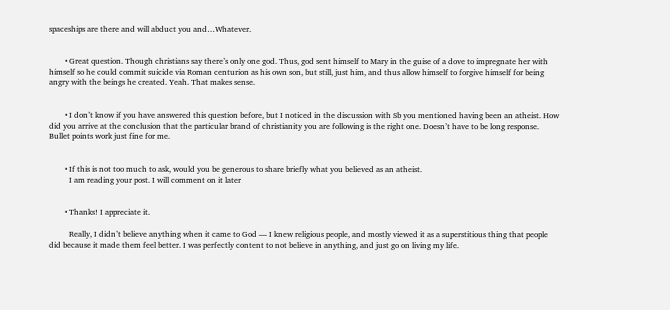spaceships are there and will abduct you and…Whatever.


        • Great question. Though christians say there’s only one god. Thus, god sent himself to Mary in the guise of a dove to impregnate her with himself so he could commit suicide via Roman centurion as his own son, but still, just him, and thus allow himself to forgive himself for being angry with the beings he created. Yeah. That makes sense.


        • I don’t know if you have answered this question before, but I noticed in the discussion with Sb you mentioned having been an atheist. How did you arrive at the conclusion that the particular brand of christianity you are following is the right one. Doesn’t have to be long response. Bullet points work just fine for me.


        • If this is not too much to ask, would you be generous to share briefly what you believed as an atheist.
          I am reading your post. I will comment on it later


        • Thanks! I appreciate it.

          Really, I didn’t believe anything when it came to God — I knew religious people, and mostly viewed it as a superstitious thing that people did because it made them feel better. I was perfectly content to not believe in anything, and just go on living my life.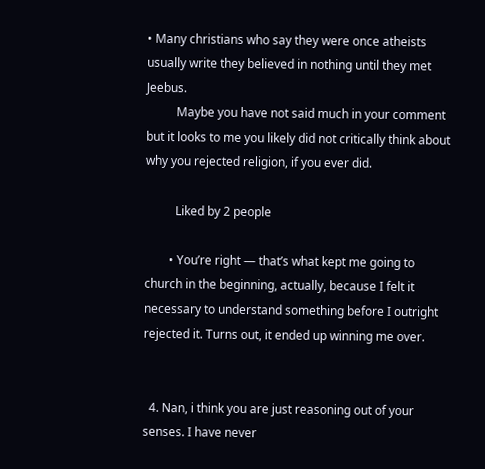• Many christians who say they were once atheists usually write they believed in nothing until they met Jeebus.
          Maybe you have not said much in your comment but it looks to me you likely did not critically think about why you rejected religion, if you ever did.

          Liked by 2 people

        • You’re right — that’s what kept me going to church in the beginning, actually, because I felt it necessary to understand something before I outright rejected it. Turns out, it ended up winning me over.


  4. Nan, i think you are just reasoning out of your senses. I have never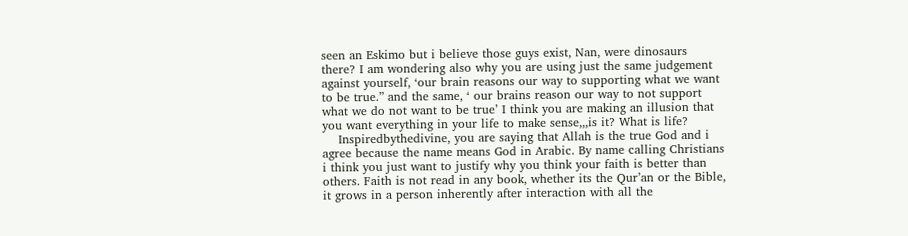seen an Eskimo but i believe those guys exist, Nan, were dinosaurs there? I am wondering also why you are using just the same judgement against yourself, ‘our brain reasons our way to supporting what we want to be true.” and the same, ‘ our brains reason our way to not support what we do not want to be true’ I think you are making an illusion that you want everything in your life to make sense,,,is it? What is life?
    Inspiredbythedivine, you are saying that Allah is the true God and i agree because the name means God in Arabic. By name calling Christians i think you just want to justify why you think your faith is better than others. Faith is not read in any book, whether its the Qur’an or the Bible, it grows in a person inherently after interaction with all the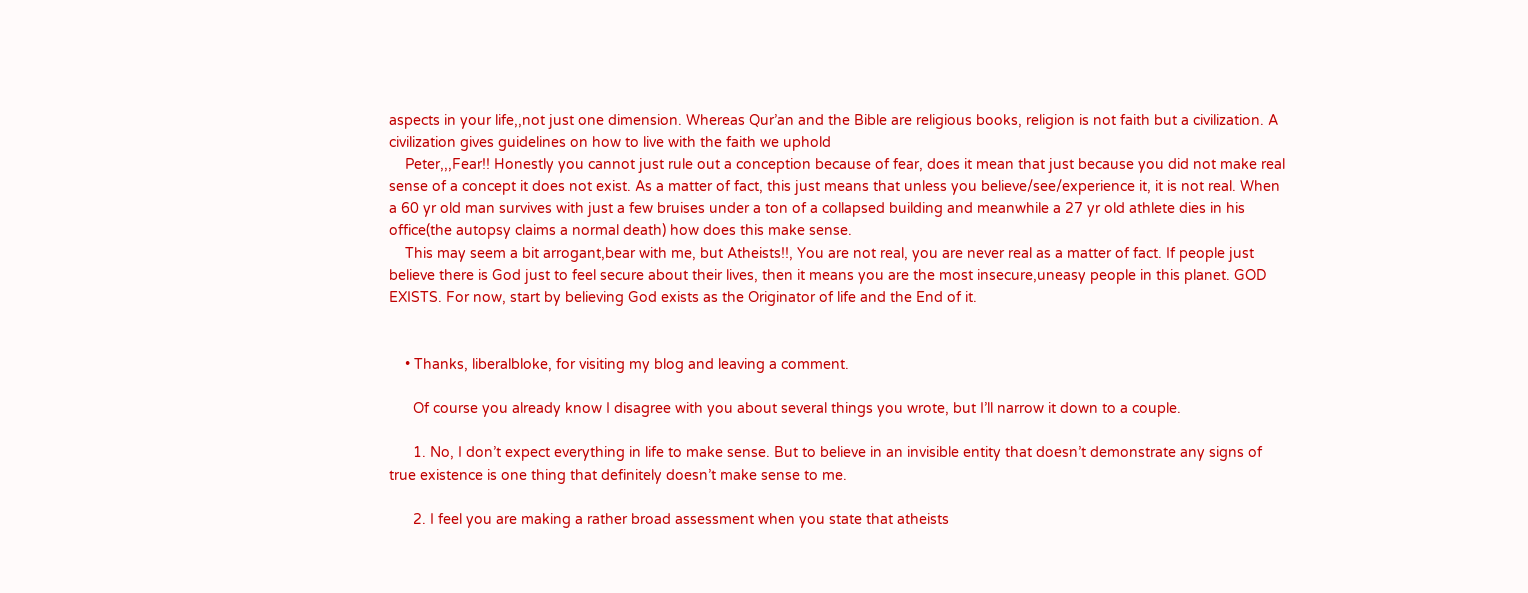aspects in your life,,not just one dimension. Whereas Qur’an and the Bible are religious books, religion is not faith but a civilization. A civilization gives guidelines on how to live with the faith we uphold
    Peter,,,Fear!! Honestly you cannot just rule out a conception because of fear, does it mean that just because you did not make real sense of a concept it does not exist. As a matter of fact, this just means that unless you believe/see/experience it, it is not real. When a 60 yr old man survives with just a few bruises under a ton of a collapsed building and meanwhile a 27 yr old athlete dies in his office(the autopsy claims a normal death) how does this make sense.
    This may seem a bit arrogant,bear with me, but Atheists!!, You are not real, you are never real as a matter of fact. If people just believe there is God just to feel secure about their lives, then it means you are the most insecure,uneasy people in this planet. GOD EXISTS. For now, start by believing God exists as the Originator of life and the End of it.


    • Thanks, liberalbloke, for visiting my blog and leaving a comment.

      Of course you already know I disagree with you about several things you wrote, but I’ll narrow it down to a couple.

      1. No, I don’t expect everything in life to make sense. But to believe in an invisible entity that doesn’t demonstrate any signs of true existence is one thing that definitely doesn’t make sense to me.

      2. I feel you are making a rather broad assessment when you state that atheists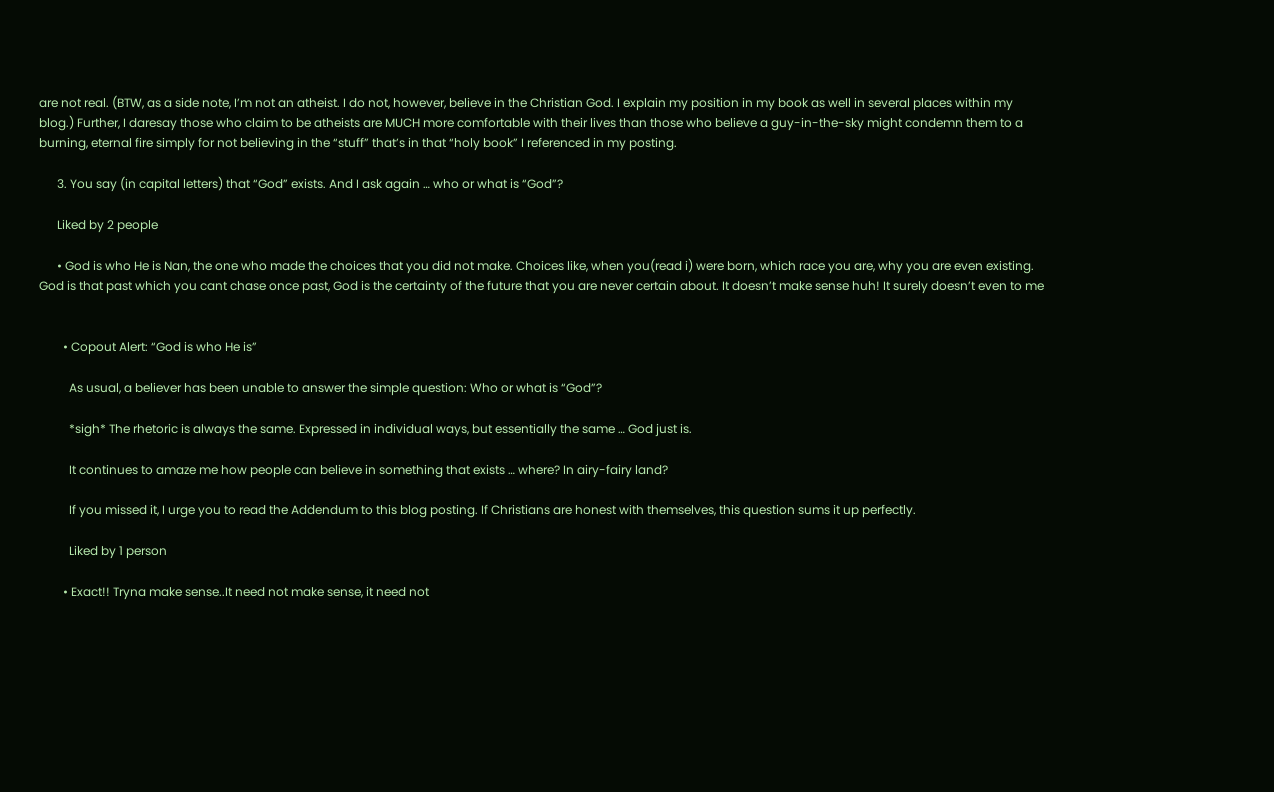are not real. (BTW, as a side note, I’m not an atheist. I do not, however, believe in the Christian God. I explain my position in my book as well in several places within my blog.) Further, I daresay those who claim to be atheists are MUCH more comfortable with their lives than those who believe a guy-in-the-sky might condemn them to a burning, eternal fire simply for not believing in the “stuff” that’s in that “holy book” I referenced in my posting.

      3. You say (in capital letters) that “God” exists. And I ask again … who or what is “God”?

      Liked by 2 people

      • God is who He is Nan, the one who made the choices that you did not make. Choices like, when you(read i) were born, which race you are, why you are even existing. God is that past which you cant chase once past, God is the certainty of the future that you are never certain about. It doesn’t make sense huh! It surely doesn’t even to me


        • Copout Alert: “God is who He is”

          As usual, a believer has been unable to answer the simple question: Who or what is “God”?

          *sigh* The rhetoric is always the same. Expressed in individual ways, but essentially the same … God just is.

          It continues to amaze me how people can believe in something that exists … where? In airy-fairy land?

          If you missed it, I urge you to read the Addendum to this blog posting. If Christians are honest with themselves, this question sums it up perfectly.

          Liked by 1 person

        • Exact!! Tryna make sense..It need not make sense, it need not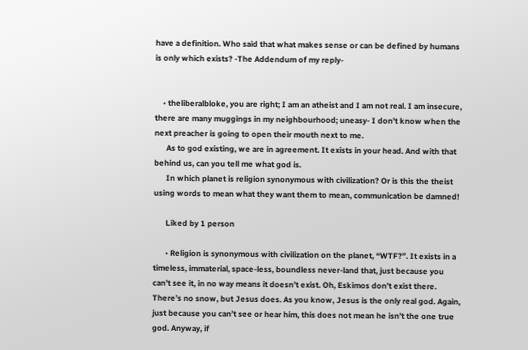have a definition. Who said that what makes sense or can be defined by humans is only which exists? -The Addendum of my reply-


    • theliberalbloke, you are right; I am an atheist and I am not real. I am insecure, there are many muggings in my neighbourhood; uneasy- I don’t know when the next preacher is going to open their mouth next to me.
      As to god existing, we are in agreement. It exists in your head. And with that behind us, can you tell me what god is.
      In which planet is religion synonymous with civilization? Or is this the theist using words to mean what they want them to mean, communication be damned!

      Liked by 1 person

      • Religion is synonymous with civilization on the planet, “WTF?”. It exists in a timeless, immaterial, space-less, boundless never-land that, just because you can’t see it, in no way means it doesn’t exist. Oh, Eskimos don’t exist there. There’s no snow, but Jesus does. As you know, Jesus is the only real god. Again, just because you can’t see or hear him, this does not mean he isn’t the one true god. Anyway, if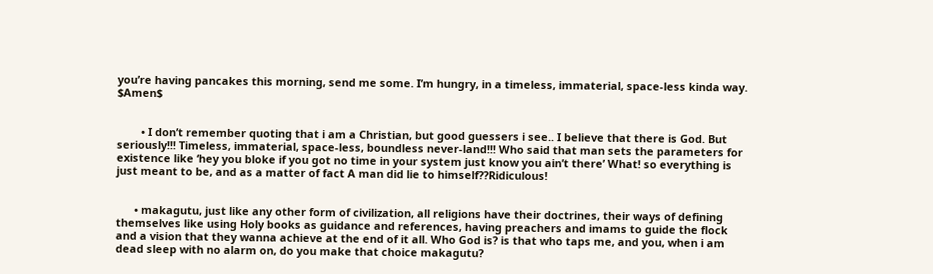you’re having pancakes this morning, send me some. I’m hungry, in a timeless, immaterial, space-less kinda way. $Amen$


        • I don’t remember quoting that i am a Christian, but good guessers i see.. I believe that there is God. But seriously!!! Timeless, immaterial, space-less, boundless never-land!!! Who said that man sets the parameters for existence like ‘hey you bloke if you got no time in your system just know you ain’t there’ What! so everything is just meant to be, and as a matter of fact A man did lie to himself??Ridiculous!


      • makagutu, just like any other form of civilization, all religions have their doctrines, their ways of defining themselves like using Holy books as guidance and references, having preachers and imams to guide the flock and a vision that they wanna achieve at the end of it all. Who God is? is that who taps me, and you, when i am dead sleep with no alarm on, do you make that choice makagutu?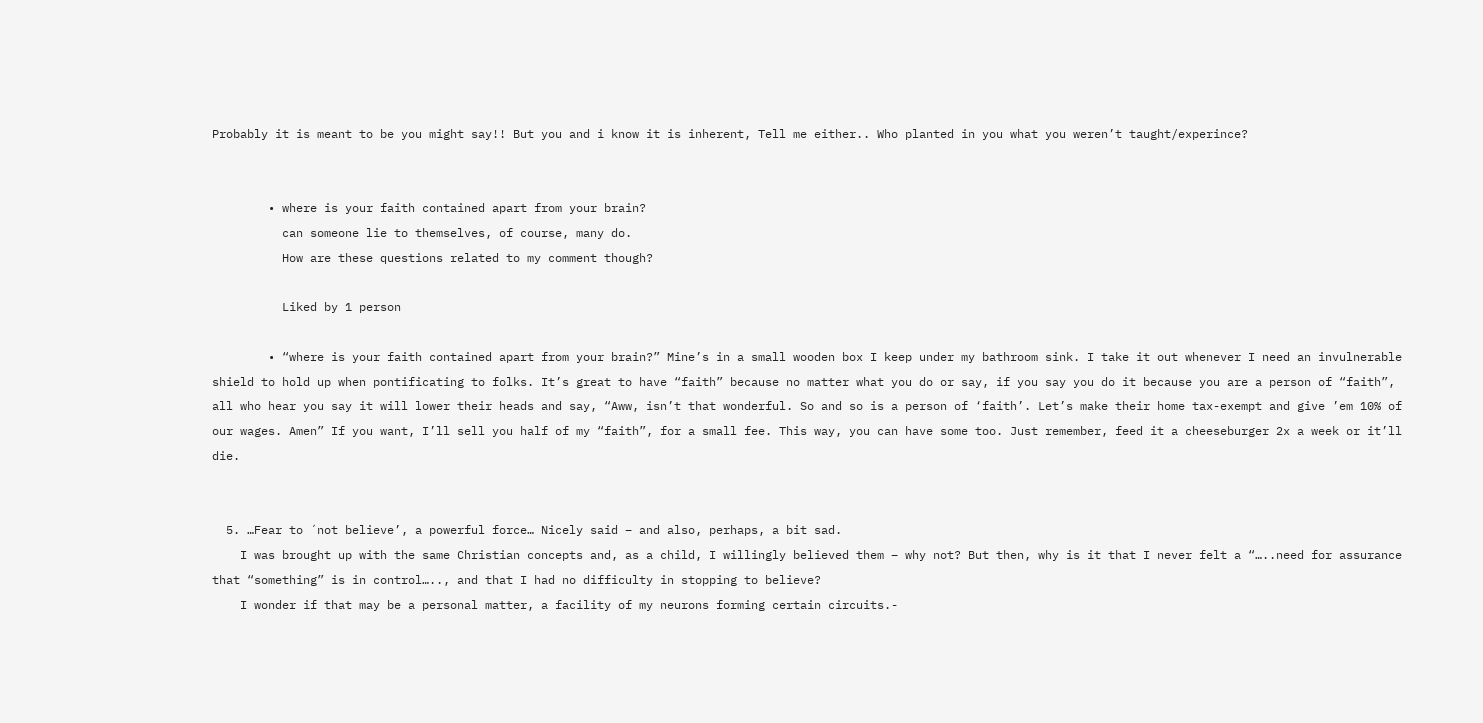Probably it is meant to be you might say!! But you and i know it is inherent, Tell me either.. Who planted in you what you weren’t taught/experince?


        • where is your faith contained apart from your brain?
          can someone lie to themselves, of course, many do.
          How are these questions related to my comment though?

          Liked by 1 person

        • “where is your faith contained apart from your brain?” Mine’s in a small wooden box I keep under my bathroom sink. I take it out whenever I need an invulnerable shield to hold up when pontificating to folks. It’s great to have “faith” because no matter what you do or say, if you say you do it because you are a person of “faith”, all who hear you say it will lower their heads and say, “Aww, isn’t that wonderful. So and so is a person of ‘faith’. Let’s make their home tax-exempt and give ’em 10% of our wages. Amen” If you want, I’ll sell you half of my “faith”, for a small fee. This way, you can have some too. Just remember, feed it a cheeseburger 2x a week or it’ll die.


  5. …Fear to ´not believe’, a powerful force… Nicely said – and also, perhaps, a bit sad.
    I was brought up with the same Christian concepts and, as a child, I willingly believed them – why not? But then, why is it that I never felt a “…..need for assurance that “something” is in control….., and that I had no difficulty in stopping to believe?
    I wonder if that may be a personal matter, a facility of my neurons forming certain circuits.-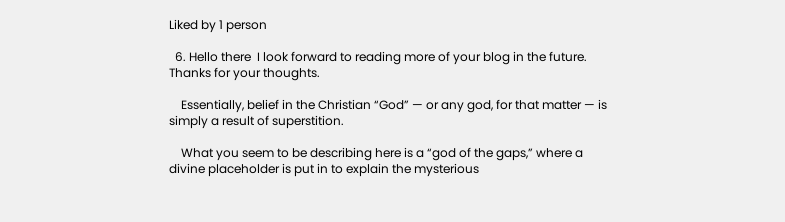Liked by 1 person

  6. Hello there  I look forward to reading more of your blog in the future. Thanks for your thoughts.

    Essentially, belief in the Christian “God” — or any god, for that matter — is simply a result of superstition.

    What you seem to be describing here is a “god of the gaps,” where a divine placeholder is put in to explain the mysterious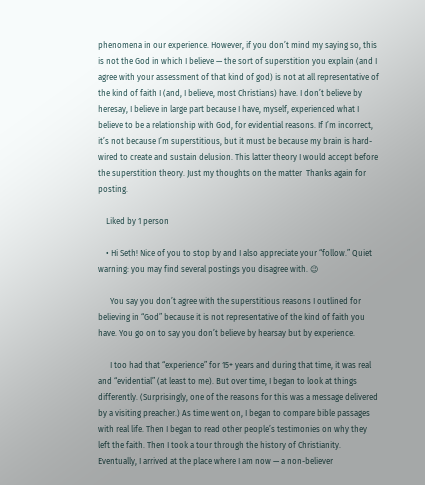phenomena in our experience. However, if you don’t mind my saying so, this is not the God in which I believe — the sort of superstition you explain (and I agree with your assessment of that kind of god) is not at all representative of the kind of faith I (and, I believe, most Christians) have. I don’t believe by heresay, I believe in large part because I have, myself, experienced what I believe to be a relationship with God, for evidential reasons. If I’m incorrect, it’s not because I’m superstitious, but it must be because my brain is hard-wired to create and sustain delusion. This latter theory I would accept before the superstition theory. Just my thoughts on the matter  Thanks again for posting.

    Liked by 1 person

    • Hi Seth! Nice of you to stop by and I also appreciate your “follow.” Quiet warning: you may find several postings you disagree with. 😉

      You say you don’t agree with the superstitious reasons I outlined for believing in “God” because it is not representative of the kind of faith you have. You go on to say you don’t believe by hearsay but by experience.

      I too had that “experience” for 15+ years and during that time, it was real and “evidential” (at least to me). But over time, I began to look at things differently. (Surprisingly, one of the reasons for this was a message delivered by a visiting preacher.) As time went on, I began to compare bible passages with real life. Then I began to read other people’s testimonies on why they left the faith. Then I took a tour through the history of Christianity. Eventually, I arrived at the place where I am now — a non-believer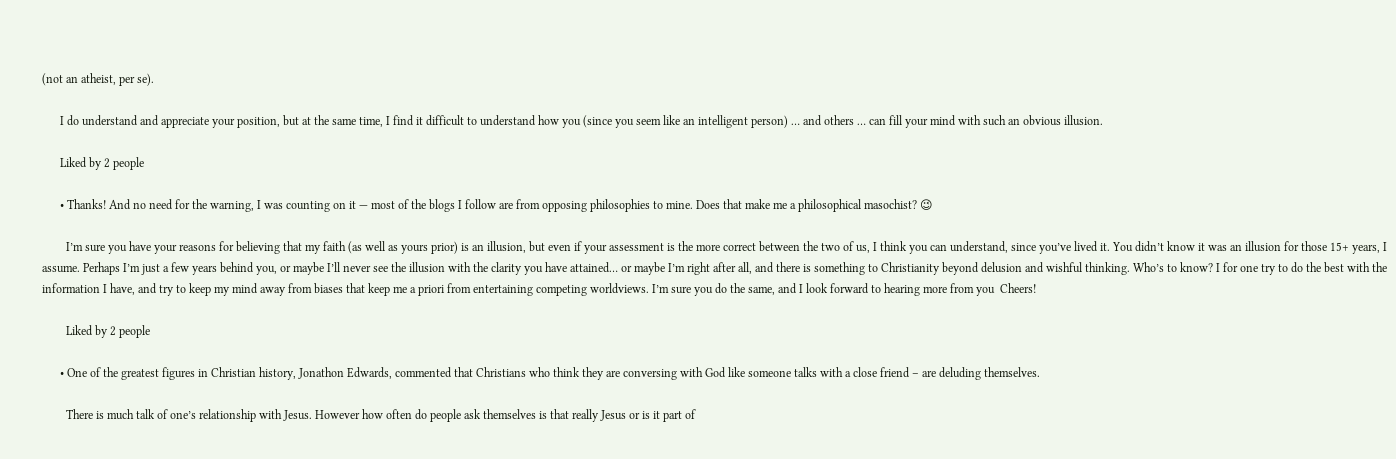(not an atheist, per se).

      I do understand and appreciate your position, but at the same time, I find it difficult to understand how you (since you seem like an intelligent person) … and others … can fill your mind with such an obvious illusion.

      Liked by 2 people

      • Thanks! And no need for the warning, I was counting on it — most of the blogs I follow are from opposing philosophies to mine. Does that make me a philosophical masochist? 😉

        I’m sure you have your reasons for believing that my faith (as well as yours prior) is an illusion, but even if your assessment is the more correct between the two of us, I think you can understand, since you’ve lived it. You didn’t know it was an illusion for those 15+ years, I assume. Perhaps I’m just a few years behind you, or maybe I’ll never see the illusion with the clarity you have attained… or maybe I’m right after all, and there is something to Christianity beyond delusion and wishful thinking. Who’s to know? I for one try to do the best with the information I have, and try to keep my mind away from biases that keep me a priori from entertaining competing worldviews. I’m sure you do the same, and I look forward to hearing more from you  Cheers!

        Liked by 2 people

      • One of the greatest figures in Christian history, Jonathon Edwards, commented that Christians who think they are conversing with God like someone talks with a close friend – are deluding themselves.

        There is much talk of one’s relationship with Jesus. However how often do people ask themselves is that really Jesus or is it part of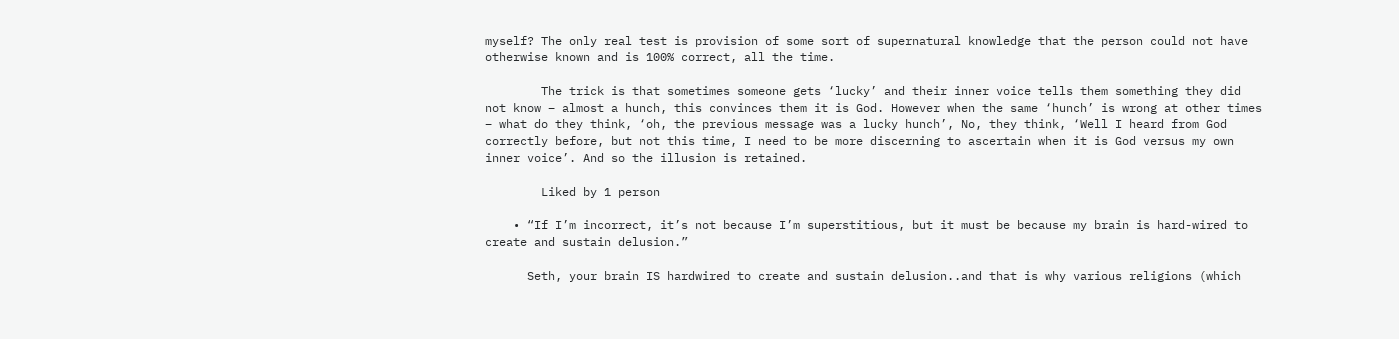myself? The only real test is provision of some sort of supernatural knowledge that the person could not have otherwise known and is 100% correct, all the time.

        The trick is that sometimes someone gets ‘lucky’ and their inner voice tells them something they did not know – almost a hunch, this convinces them it is God. However when the same ‘hunch’ is wrong at other times – what do they think, ‘oh, the previous message was a lucky hunch’, No, they think, ‘Well I heard from God correctly before, but not this time, I need to be more discerning to ascertain when it is God versus my own inner voice’. And so the illusion is retained.

        Liked by 1 person

    • “If I’m incorrect, it’s not because I’m superstitious, but it must be because my brain is hard-wired to create and sustain delusion.”

      Seth, your brain IS hardwired to create and sustain delusion..and that is why various religions (which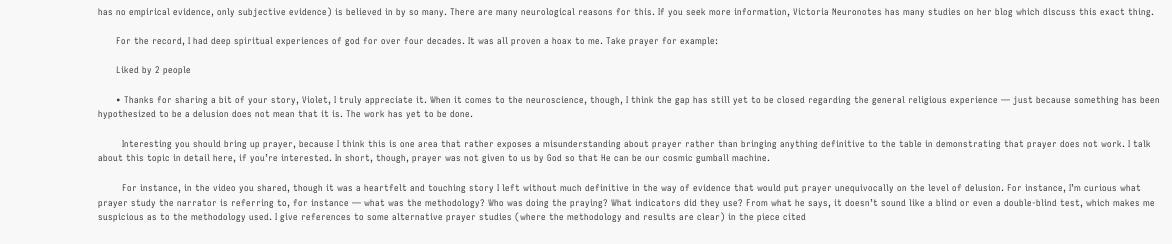has no empirical evidence, only subjective evidence) is believed in by so many. There are many neurological reasons for this. If you seek more information, Victoria Neuronotes has many studies on her blog which discuss this exact thing.

      For the record, I had deep spiritual experiences of god for over four decades. It was all proven a hoax to me. Take prayer for example:

      Liked by 2 people

      • Thanks for sharing a bit of your story, Violet, I truly appreciate it. When it comes to the neuroscience, though, I think the gap has still yet to be closed regarding the general religious experience — just because something has been hypothesized to be a delusion does not mean that it is. The work has yet to be done.

        Interesting you should bring up prayer, because I think this is one area that rather exposes a misunderstanding about prayer rather than bringing anything definitive to the table in demonstrating that prayer does not work. I talk about this topic in detail here, if you’re interested. In short, though, prayer was not given to us by God so that He can be our cosmic gumball machine.

        For instance, in the video you shared, though it was a heartfelt and touching story I left without much definitive in the way of evidence that would put prayer unequivocally on the level of delusion. For instance, I’m curious what prayer study the narrator is referring to, for instance — what was the methodology? Who was doing the praying? What indicators did they use? From what he says, it doesn’t sound like a blind or even a double-blind test, which makes me suspicious as to the methodology used. I give references to some alternative prayer studies (where the methodology and results are clear) in the piece cited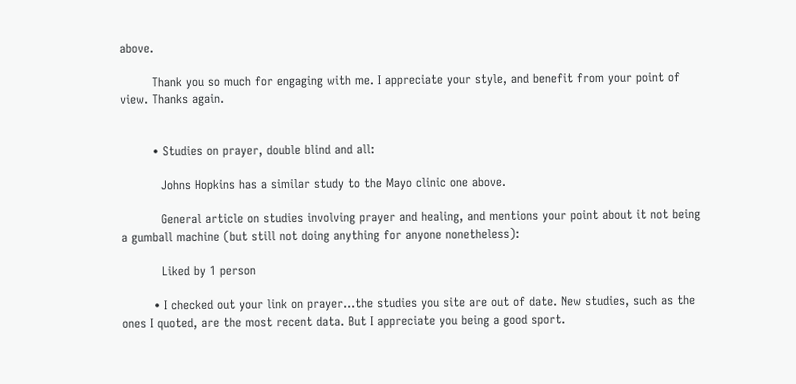above.

        Thank you so much for engaging with me. I appreciate your style, and benefit from your point of view. Thanks again.


        • Studies on prayer, double blind and all:

          Johns Hopkins has a similar study to the Mayo clinic one above.

          General article on studies involving prayer and healing, and mentions your point about it not being a gumball machine (but still not doing anything for anyone nonetheless):

          Liked by 1 person

        • I checked out your link on prayer…the studies you site are out of date. New studies, such as the ones I quoted, are the most recent data. But I appreciate you being a good sport.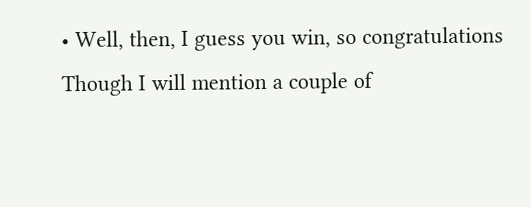• Well, then, I guess you win, so congratulations  Though I will mention a couple of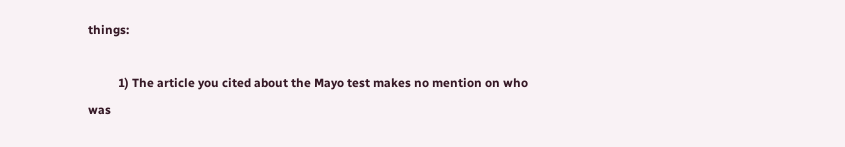things:

          1) The article you cited about the Mayo test makes no mention on who was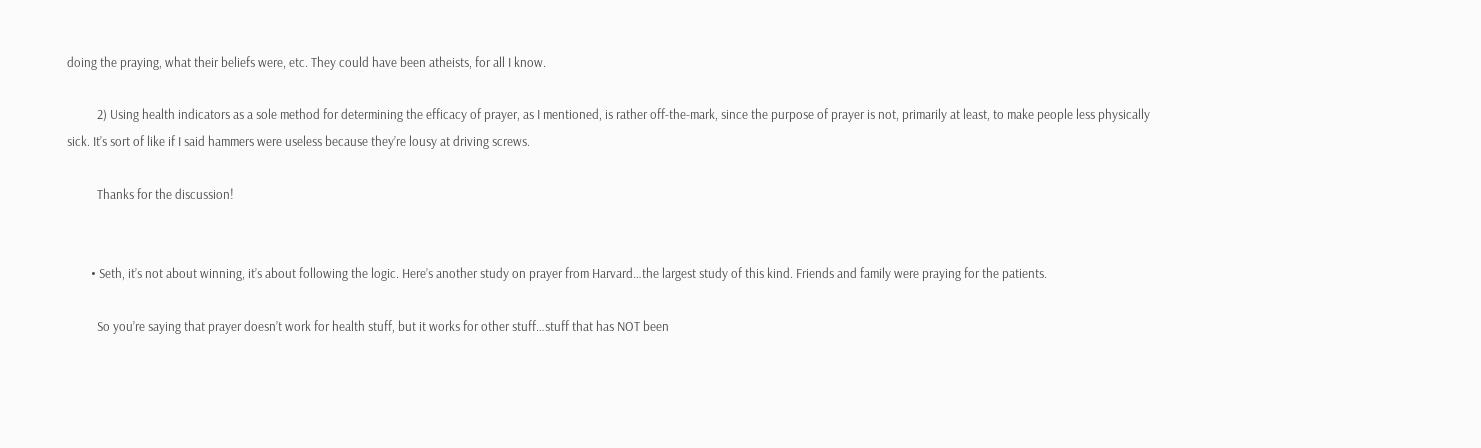doing the praying, what their beliefs were, etc. They could have been atheists, for all I know.

          2) Using health indicators as a sole method for determining the efficacy of prayer, as I mentioned, is rather off-the-mark, since the purpose of prayer is not, primarily at least, to make people less physically sick. It’s sort of like if I said hammers were useless because they’re lousy at driving screws.

          Thanks for the discussion!


        • Seth, it’s not about winning, it’s about following the logic. Here’s another study on prayer from Harvard…the largest study of this kind. Friends and family were praying for the patients.

          So you’re saying that prayer doesn’t work for health stuff, but it works for other stuff…stuff that has NOT been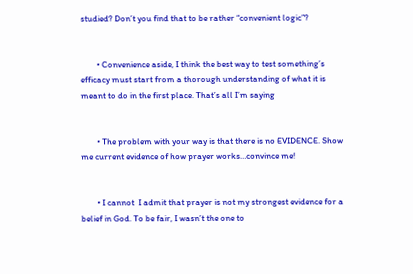studied? Don’t you find that to be rather “convenient logic”?


        • Convenience aside, I think the best way to test something’s efficacy must start from a thorough understanding of what it is meant to do in the first place. That’s all I’m saying


        • The problem with your way is that there is no EVIDENCE. Show me current evidence of how prayer works…convince me!


        • I cannot  I admit that prayer is not my strongest evidence for a belief in God. To be fair, I wasn’t the one to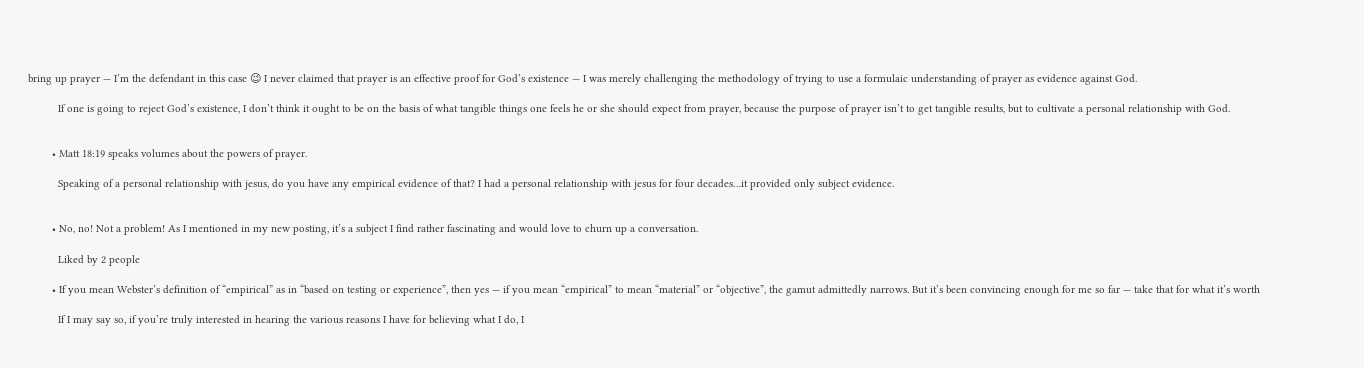bring up prayer — I’m the defendant in this case 😉 I never claimed that prayer is an effective proof for God’s existence — I was merely challenging the methodology of trying to use a formulaic understanding of prayer as evidence against God.

          If one is going to reject God’s existence, I don’t think it ought to be on the basis of what tangible things one feels he or she should expect from prayer, because the purpose of prayer isn’t to get tangible results, but to cultivate a personal relationship with God.


        • Matt 18:19 speaks volumes about the powers of prayer.

          Speaking of a personal relationship with jesus, do you have any empirical evidence of that? I had a personal relationship with jesus for four decades…it provided only subject evidence.


        • No, no! Not a problem! As I mentioned in my new posting, it’s a subject I find rather fascinating and would love to churn up a conversation.

          Liked by 2 people

        • If you mean Webster’s definition of “empirical” as in “based on testing or experience”, then yes — if you mean “empirical” to mean “material” or “objective”, the gamut admittedly narrows. But it’s been convincing enough for me so far — take that for what it’s worth

          If I may say so, if you’re truly interested in hearing the various reasons I have for believing what I do, I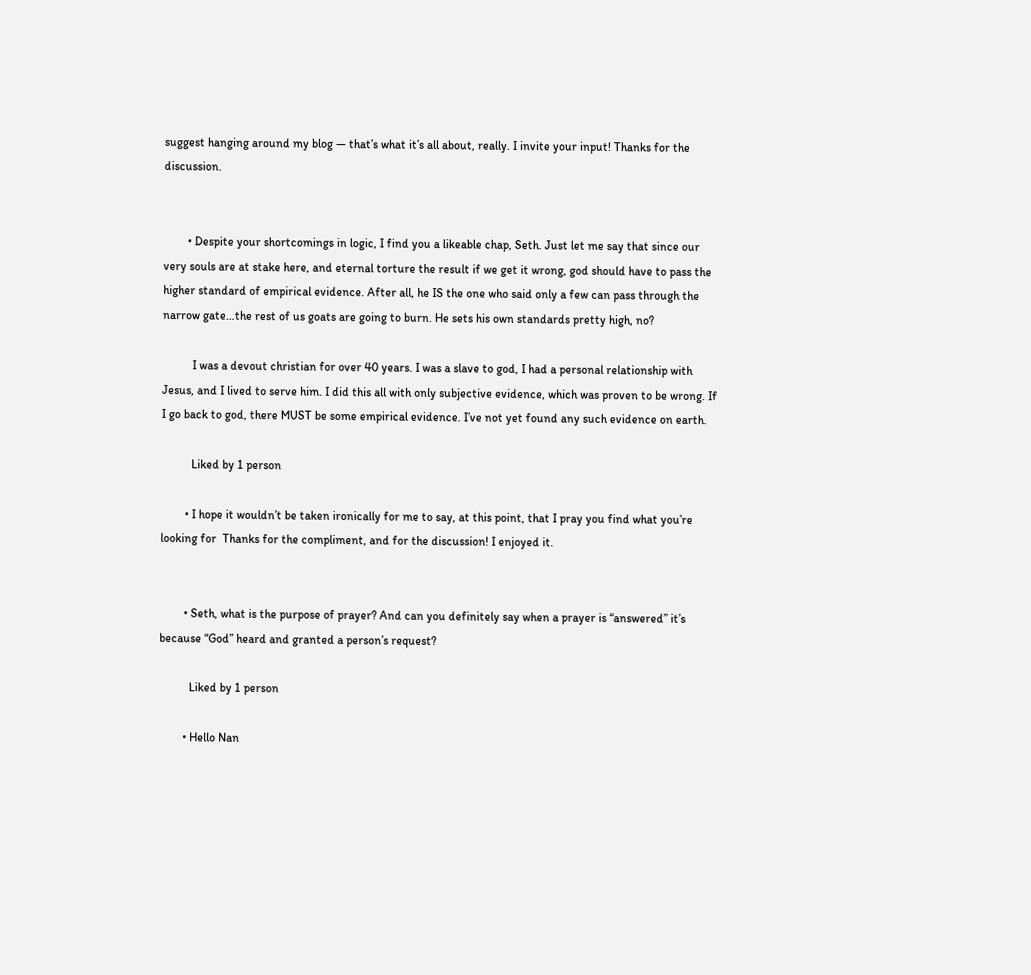suggest hanging around my blog — that’s what it’s all about, really. I invite your input! Thanks for the discussion.


        • Despite your shortcomings in logic, I find you a likeable chap, Seth. Just let me say that since our very souls are at stake here, and eternal torture the result if we get it wrong, god should have to pass the higher standard of empirical evidence. After all, he IS the one who said only a few can pass through the narrow gate…the rest of us goats are going to burn. He sets his own standards pretty high, no?

          I was a devout christian for over 40 years. I was a slave to god, I had a personal relationship with Jesus, and I lived to serve him. I did this all with only subjective evidence, which was proven to be wrong. If I go back to god, there MUST be some empirical evidence. I’ve not yet found any such evidence on earth.

          Liked by 1 person

        • I hope it wouldn’t be taken ironically for me to say, at this point, that I pray you find what you’re looking for  Thanks for the compliment, and for the discussion! I enjoyed it.


        • Seth, what is the purpose of prayer? And can you definitely say when a prayer is “answered” it’s because “God” heard and granted a person’s request?

          Liked by 1 person

        • Hello Nan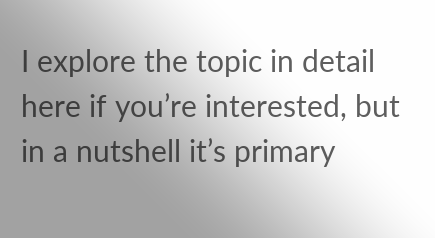I explore the topic in detail here if you’re interested, but in a nutshell it’s primary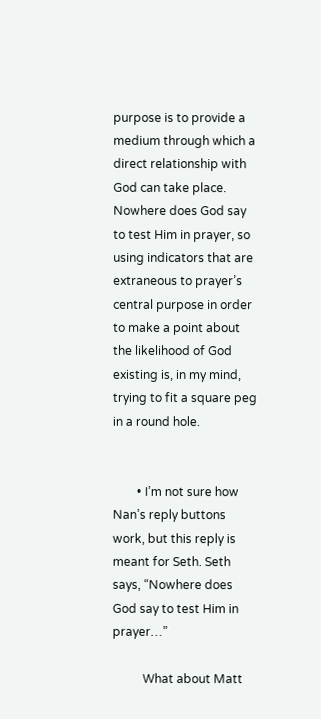purpose is to provide a medium through which a direct relationship with God can take place. Nowhere does God say to test Him in prayer, so using indicators that are extraneous to prayer’s central purpose in order to make a point about the likelihood of God existing is, in my mind, trying to fit a square peg in a round hole.


        • I’m not sure how Nan’s reply buttons work, but this reply is meant for Seth. Seth says, “Nowhere does God say to test Him in prayer…”

          What about Matt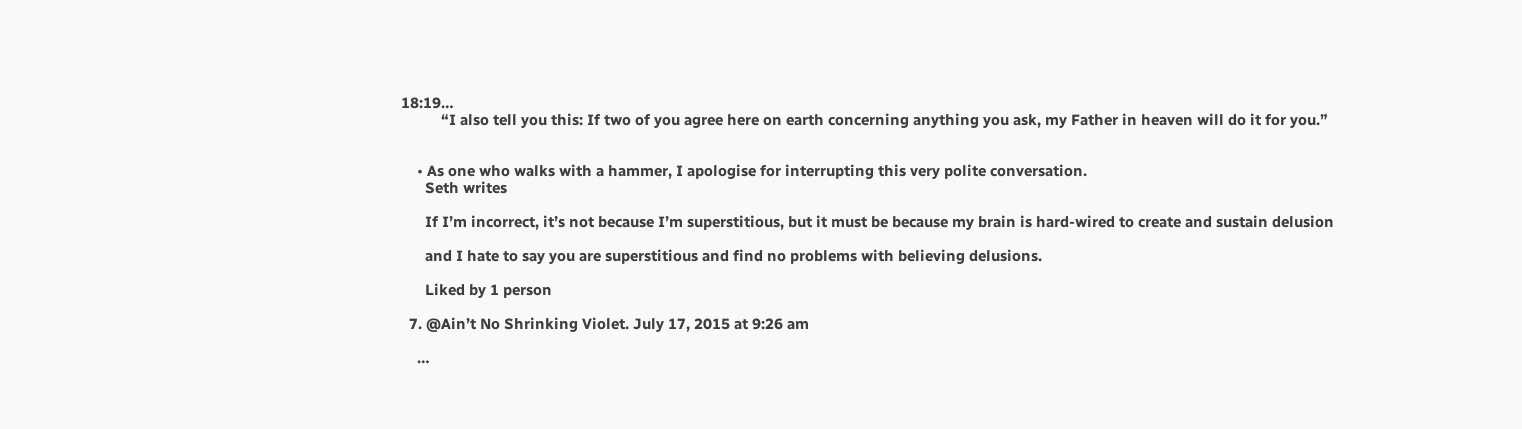18:19…
          “I also tell you this: If two of you agree here on earth concerning anything you ask, my Father in heaven will do it for you.”


    • As one who walks with a hammer, I apologise for interrupting this very polite conversation.
      Seth writes

      If I’m incorrect, it’s not because I’m superstitious, but it must be because my brain is hard-wired to create and sustain delusion

      and I hate to say you are superstitious and find no problems with believing delusions.

      Liked by 1 person

  7. @Ain’t No Shrinking Violet. July 17, 2015 at 9:26 am

    …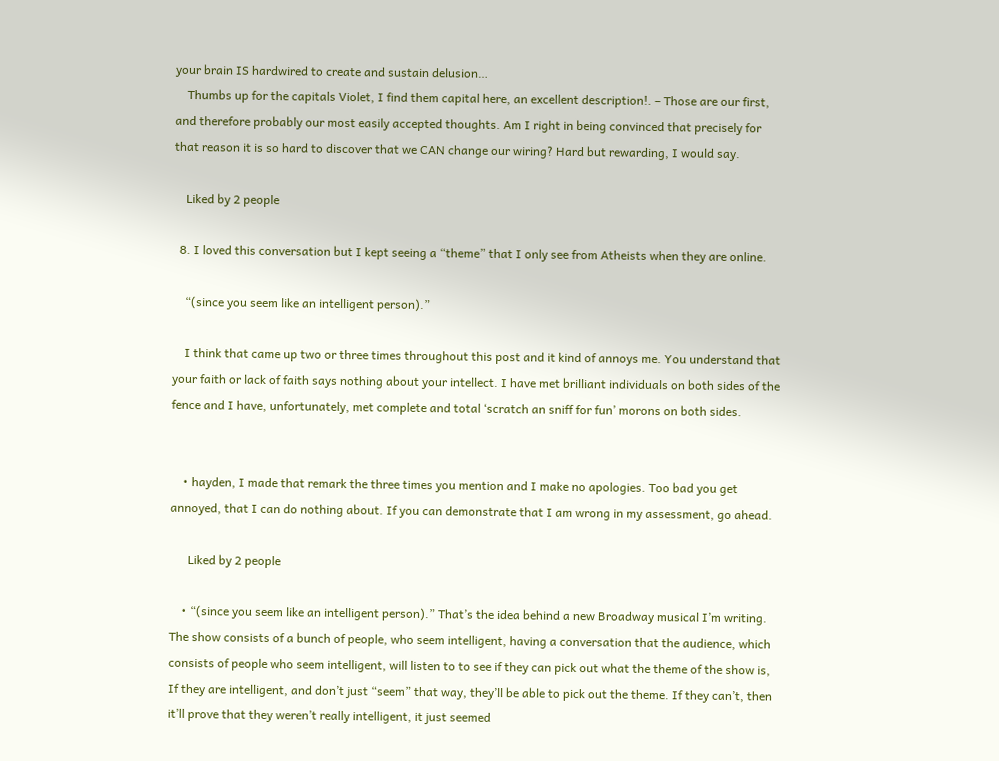your brain IS hardwired to create and sustain delusion…
    Thumbs up for the capitals Violet, I find them capital here, an excellent description!. – Those are our first, and therefore probably our most easily accepted thoughts. Am I right in being convinced that precisely for that reason it is so hard to discover that we CAN change our wiring? Hard but rewarding, I would say.

    Liked by 2 people

  8. I loved this conversation but I kept seeing a “theme” that I only see from Atheists when they are online.

    “(since you seem like an intelligent person).”

    I think that came up two or three times throughout this post and it kind of annoys me. You understand that your faith or lack of faith says nothing about your intellect. I have met brilliant individuals on both sides of the fence and I have, unfortunately, met complete and total ‘scratch an sniff for fun’ morons on both sides.


    • hayden, I made that remark the three times you mention and I make no apologies. Too bad you get annoyed, that I can do nothing about. If you can demonstrate that I am wrong in my assessment, go ahead.

      Liked by 2 people

    • “(since you seem like an intelligent person).” That’s the idea behind a new Broadway musical I’m writing. The show consists of a bunch of people, who seem intelligent, having a conversation that the audience, which consists of people who seem intelligent, will listen to to see if they can pick out what the theme of the show is, If they are intelligent, and don’t just “seem” that way, they’ll be able to pick out the theme. If they can’t, then it’ll prove that they weren’t really intelligent, it just seemed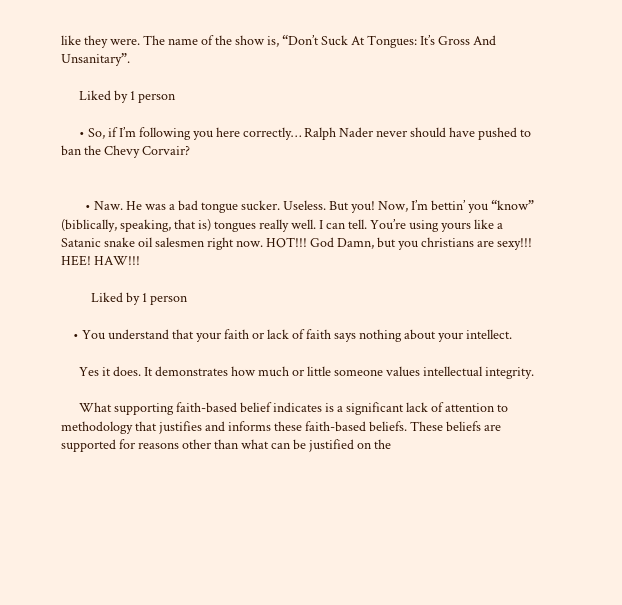like they were. The name of the show is, “Don’t Suck At Tongues: It’s Gross And Unsanitary”.

      Liked by 1 person

      • So, if I’m following you here correctly… Ralph Nader never should have pushed to ban the Chevy Corvair?


        • Naw. He was a bad tongue sucker. Useless. But you! Now, I’m bettin’ you “know” (biblically, speaking, that is) tongues really well. I can tell. You’re using yours like a Satanic snake oil salesmen right now. HOT!!! God Damn, but you christians are sexy!!! HEE! HAW!!!

          Liked by 1 person

    • You understand that your faith or lack of faith says nothing about your intellect.

      Yes it does. It demonstrates how much or little someone values intellectual integrity.

      What supporting faith-based belief indicates is a significant lack of attention to methodology that justifies and informs these faith-based beliefs. These beliefs are supported for reasons other than what can be justified on the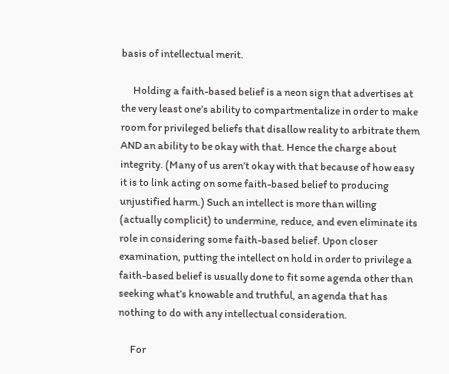basis of intellectual merit.

      Holding a faith-based belief is a neon sign that advertises at the very least one’s ability to compartmentalize in order to make room for privileged beliefs that disallow reality to arbitrate them AND an ability to be okay with that. Hence the charge about integrity. (Many of us aren’t okay with that because of how easy it is to link acting on some faith-based belief to producing unjustified harm.) Such an intellect is more than willing (actually complicit) to undermine, reduce, and even eliminate its role in considering some faith-based belief. Upon closer examination, putting the intellect on hold in order to privilege a faith-based belief is usually done to fit some agenda other than seeking what’s knowable and truthful, an agenda that has nothing to do with any intellectual consideration.

      For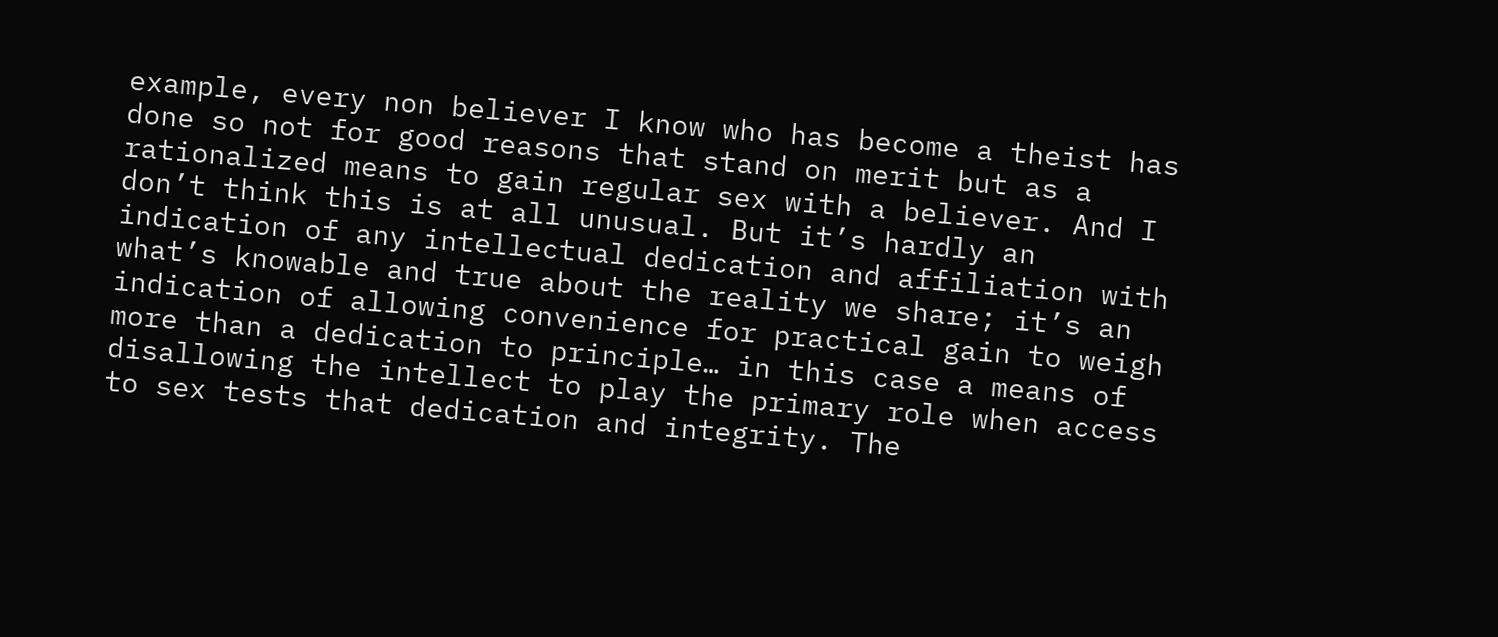example, every non believer I know who has become a theist has done so not for good reasons that stand on merit but as a rationalized means to gain regular sex with a believer. And I don’t think this is at all unusual. But it’s hardly an indication of any intellectual dedication and affiliation with what’s knowable and true about the reality we share; it’s an indication of allowing convenience for practical gain to weigh more than a dedication to principle… in this case a means of disallowing the intellect to play the primary role when access to sex tests that dedication and integrity. The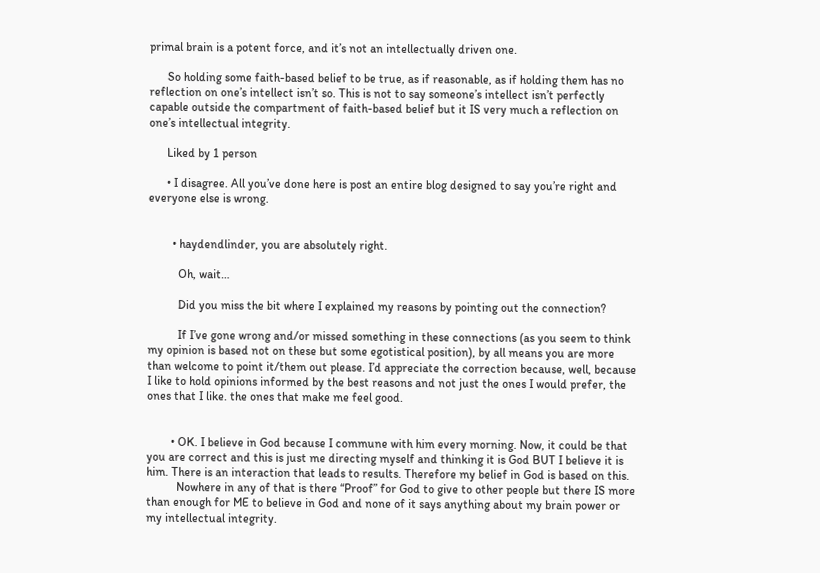primal brain is a potent force, and it’s not an intellectually driven one.

      So holding some faith-based belief to be true, as if reasonable, as if holding them has no reflection on one’s intellect isn’t so. This is not to say someone’s intellect isn’t perfectly capable outside the compartment of faith-based belief but it IS very much a reflection on one’s intellectual integrity.

      Liked by 1 person

      • I disagree. All you’ve done here is post an entire blog designed to say you’re right and everyone else is wrong.


        • haydendlinder, you are absolutely right.

          Oh, wait…

          Did you miss the bit where I explained my reasons by pointing out the connection?

          If I’ve gone wrong and/or missed something in these connections (as you seem to think my opinion is based not on these but some egotistical position), by all means you are more than welcome to point it/them out please. I’d appreciate the correction because, well, because I like to hold opinions informed by the best reasons and not just the ones I would prefer, the ones that I like. the ones that make me feel good.


        • OK. I believe in God because I commune with him every morning. Now, it could be that you are correct and this is just me directing myself and thinking it is God BUT I believe it is him. There is an interaction that leads to results. Therefore my belief in God is based on this.
          Nowhere in any of that is there “Proof” for God to give to other people but there IS more than enough for ME to believe in God and none of it says anything about my brain power or my intellectual integrity.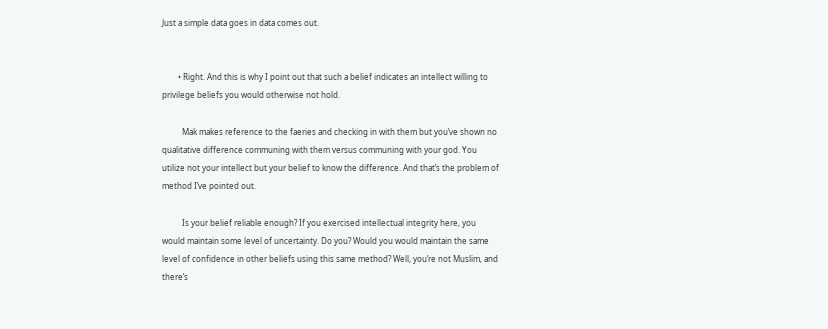Just a simple data goes in data comes out.


        • Right. And this is why I point out that such a belief indicates an intellect willing to privilege beliefs you would otherwise not hold.

          Mak makes reference to the faeries and checking in with them but you’ve shown no qualitative difference communing with them versus communing with your god. You utilize not your intellect but your belief to know the difference. And that’s the problem of method I’ve pointed out.

          Is your belief reliable enough? If you exercised intellectual integrity here, you would maintain some level of uncertainty. Do you? Would you would maintain the same level of confidence in other beliefs using this same method? Well, you’re not Muslim, and there’s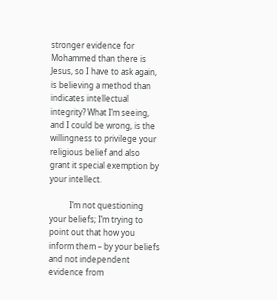stronger evidence for Mohammed than there is Jesus, so I have to ask again, is believing a method than indicates intellectual integrity? What I’m seeing, and I could be wrong, is the willingness to privilege your religious belief and also grant it special exemption by your intellect.

          I’m not questioning your beliefs; I’m trying to point out that how you inform them – by your beliefs and not independent evidence from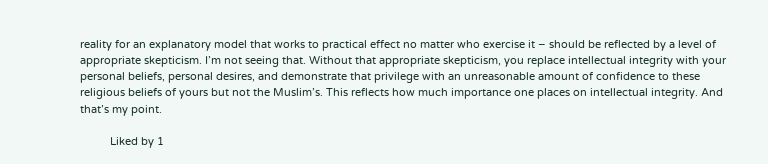reality for an explanatory model that works to practical effect no matter who exercise it – should be reflected by a level of appropriate skepticism. I’m not seeing that. Without that appropriate skepticism, you replace intellectual integrity with your personal beliefs, personal desires, and demonstrate that privilege with an unreasonable amount of confidence to these religious beliefs of yours but not the Muslim’s. This reflects how much importance one places on intellectual integrity. And that’s my point.

          Liked by 1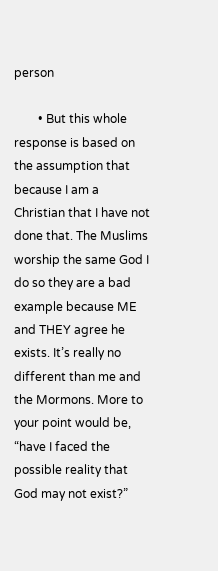person

        • But this whole response is based on the assumption that because I am a Christian that I have not done that. The Muslims worship the same God I do so they are a bad example because ME and THEY agree he exists. It’s really no different than me and the Mormons. More to your point would be, “have I faced the possible reality that God may not exist?”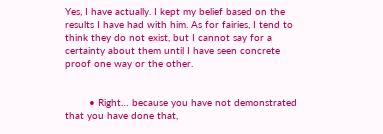Yes, I have actually. I kept my belief based on the results I have had with him. As for fairies, I tend to think they do not exist, but I cannot say for a certainty about them until I have seen concrete proof one way or the other.


        • Right… because you have not demonstrated that you have done that,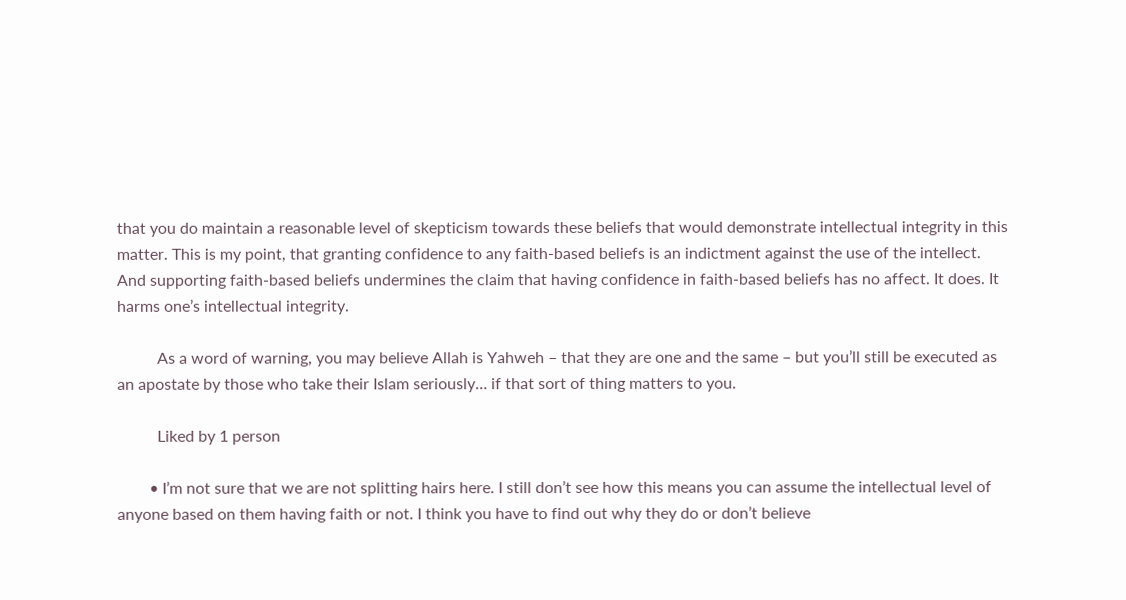that you do maintain a reasonable level of skepticism towards these beliefs that would demonstrate intellectual integrity in this matter. This is my point, that granting confidence to any faith-based beliefs is an indictment against the use of the intellect. And supporting faith-based beliefs undermines the claim that having confidence in faith-based beliefs has no affect. It does. It harms one’s intellectual integrity.

          As a word of warning, you may believe Allah is Yahweh – that they are one and the same – but you’ll still be executed as an apostate by those who take their Islam seriously… if that sort of thing matters to you.

          Liked by 1 person

        • I’m not sure that we are not splitting hairs here. I still don’t see how this means you can assume the intellectual level of anyone based on them having faith or not. I think you have to find out why they do or don’t believe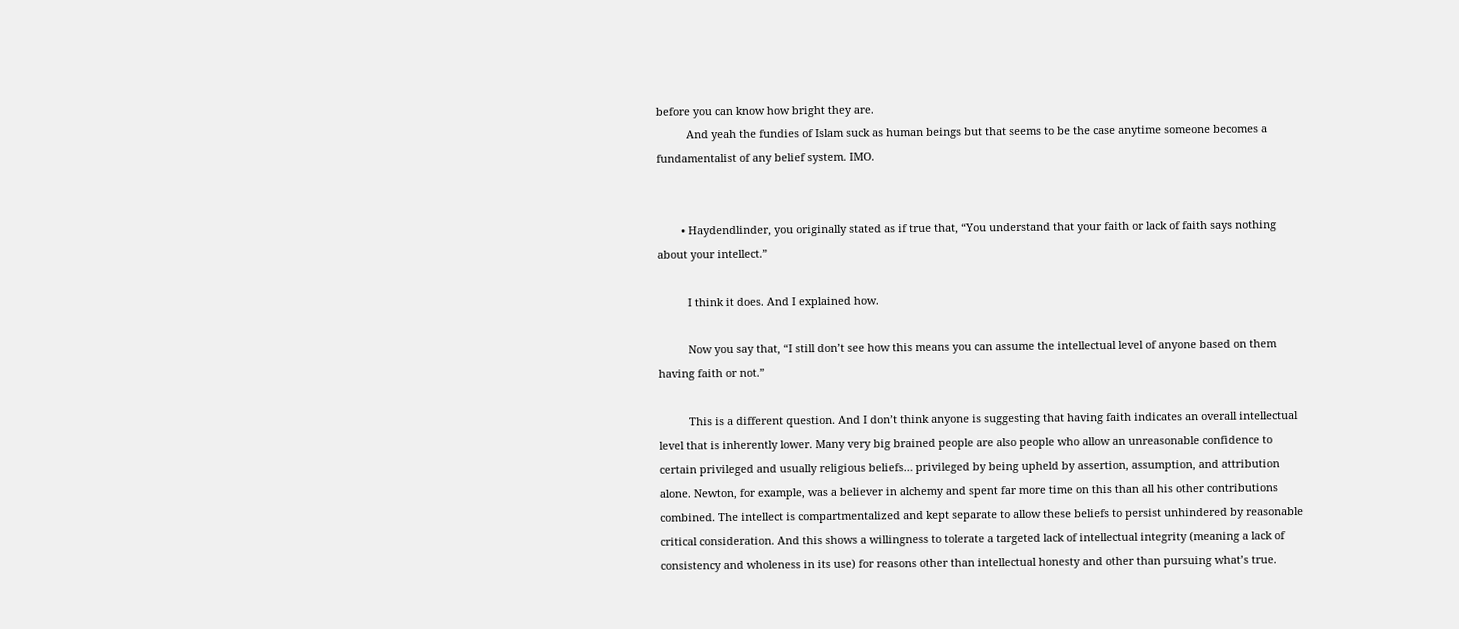before you can know how bright they are.
          And yeah the fundies of Islam suck as human beings but that seems to be the case anytime someone becomes a fundamentalist of any belief system. IMO.


        • Haydendlinder, you originally stated as if true that, “You understand that your faith or lack of faith says nothing about your intellect.”

          I think it does. And I explained how.

          Now you say that, “I still don’t see how this means you can assume the intellectual level of anyone based on them having faith or not.”

          This is a different question. And I don’t think anyone is suggesting that having faith indicates an overall intellectual level that is inherently lower. Many very big brained people are also people who allow an unreasonable confidence to certain privileged and usually religious beliefs… privileged by being upheld by assertion, assumption, and attribution alone. Newton, for example, was a believer in alchemy and spent far more time on this than all his other contributions combined. The intellect is compartmentalized and kept separate to allow these beliefs to persist unhindered by reasonable critical consideration. And this shows a willingness to tolerate a targeted lack of intellectual integrity (meaning a lack of consistency and wholeness in its use) for reasons other than intellectual honesty and other than pursuing what’s true.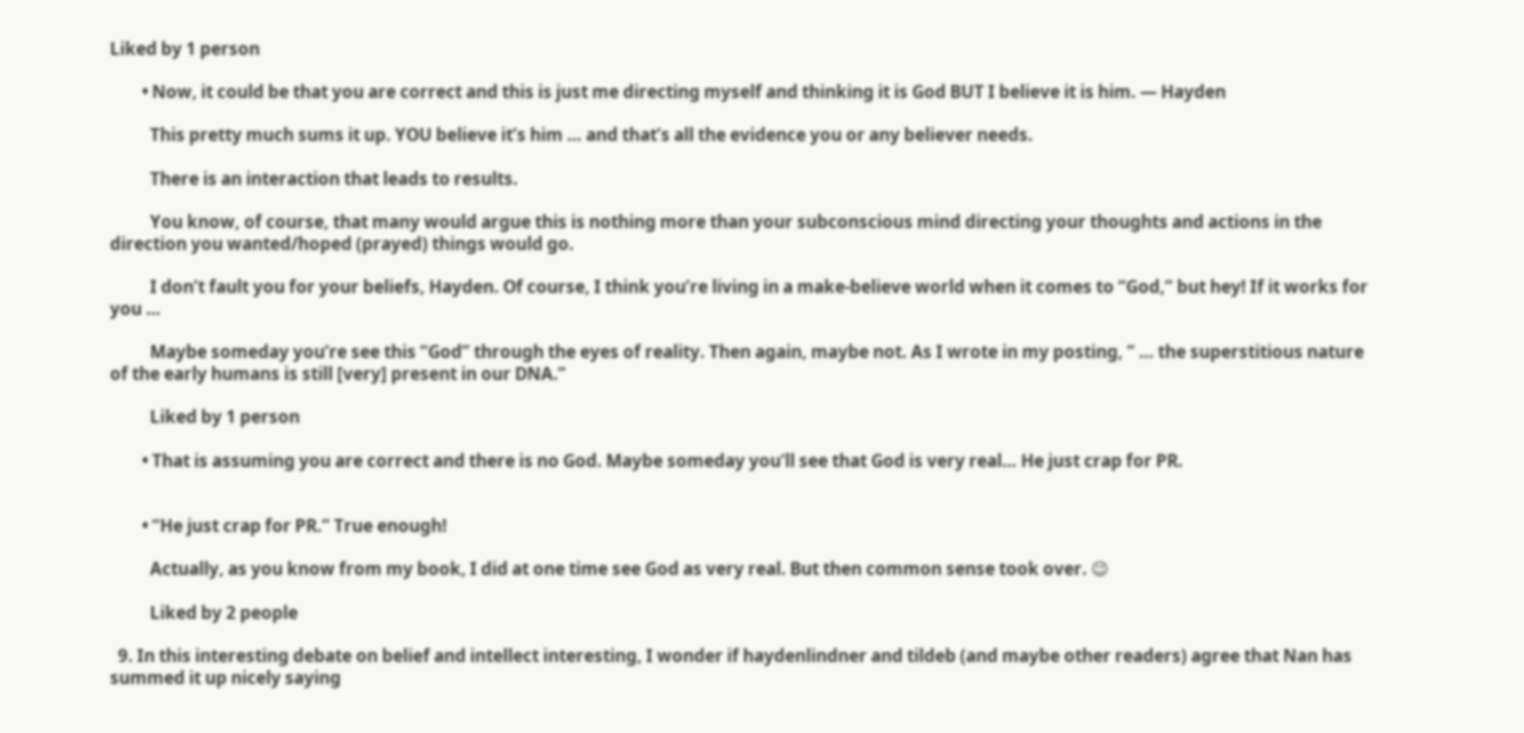Liked by 1 person

        • Now, it could be that you are correct and this is just me directing myself and thinking it is God BUT I believe it is him. — Hayden

          This pretty much sums it up. YOU believe it’s him … and that’s all the evidence you or any believer needs.

          There is an interaction that leads to results.

          You know, of course, that many would argue this is nothing more than your subconscious mind directing your thoughts and actions in the direction you wanted/hoped (prayed) things would go.

          I don’t fault you for your beliefs, Hayden. Of course, I think you’re living in a make-believe world when it comes to “God,” but hey! If it works for you …

          Maybe someday you’re see this “God” through the eyes of reality. Then again, maybe not. As I wrote in my posting, ” … the superstitious nature of the early humans is still [very] present in our DNA.”

          Liked by 1 person

        • That is assuming you are correct and there is no God. Maybe someday you’ll see that God is very real… He just crap for PR.


        • “He just crap for PR.” True enough!

          Actually, as you know from my book, I did at one time see God as very real. But then common sense took over. 😉

          Liked by 2 people

  9. In this interesting debate on belief and intellect interesting, I wonder if haydenlindner and tildeb (and maybe other readers) agree that Nan has summed it up nicely saying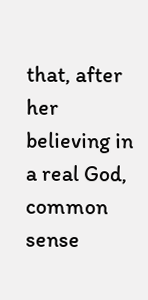that, after her believing in a real God, common sense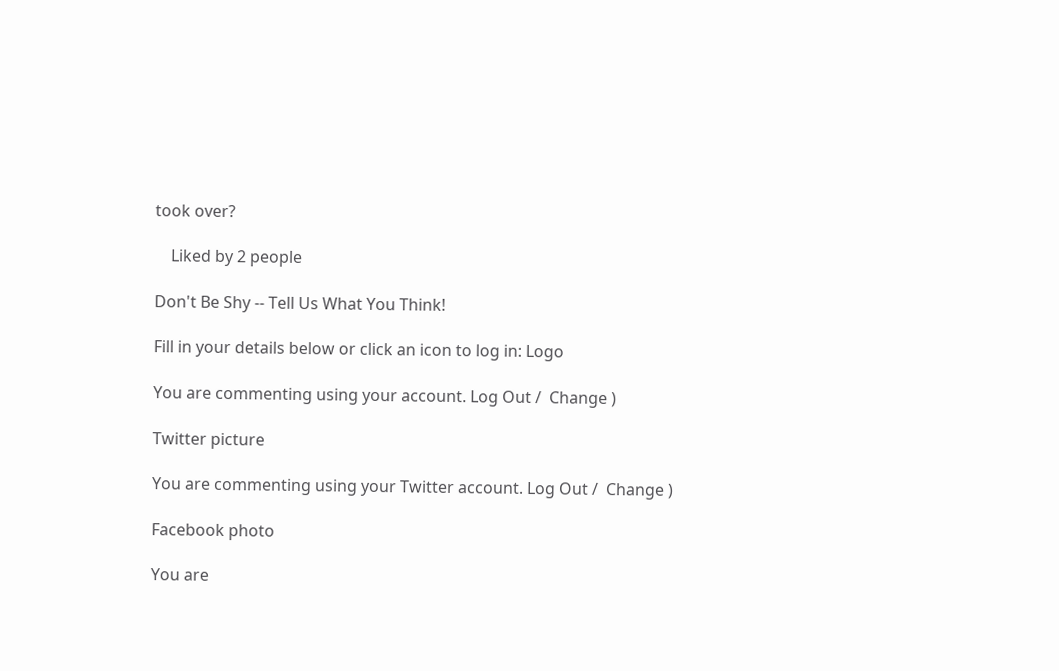took over?

    Liked by 2 people

Don't Be Shy -- Tell Us What You Think!

Fill in your details below or click an icon to log in: Logo

You are commenting using your account. Log Out /  Change )

Twitter picture

You are commenting using your Twitter account. Log Out /  Change )

Facebook photo

You are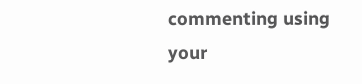commenting using your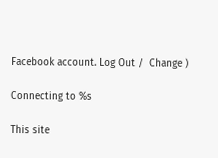Facebook account. Log Out /  Change )

Connecting to %s

This site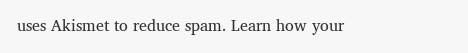uses Akismet to reduce spam. Learn how your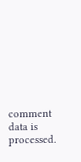comment data is processed.